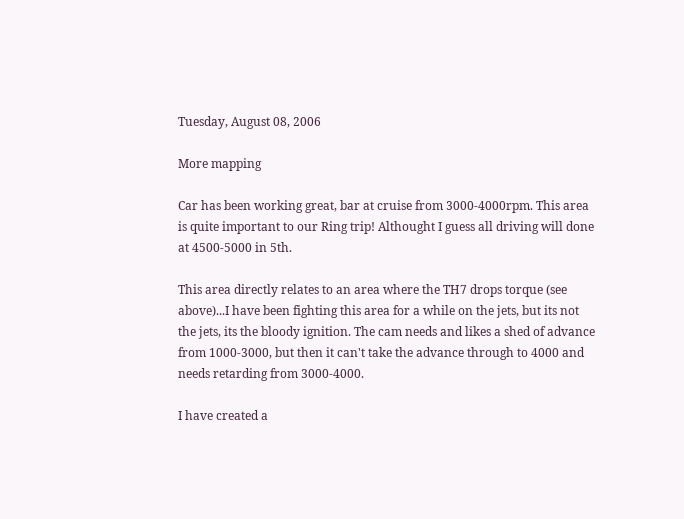Tuesday, August 08, 2006

More mapping

Car has been working great, bar at cruise from 3000-4000rpm. This area is quite important to our Ring trip! Althought I guess all driving will done at 4500-5000 in 5th.

This area directly relates to an area where the TH7 drops torque (see above)...I have been fighting this area for a while on the jets, but its not the jets, its the bloody ignition. The cam needs and likes a shed of advance from 1000-3000, but then it can't take the advance through to 4000 and needs retarding from 3000-4000.

I have created a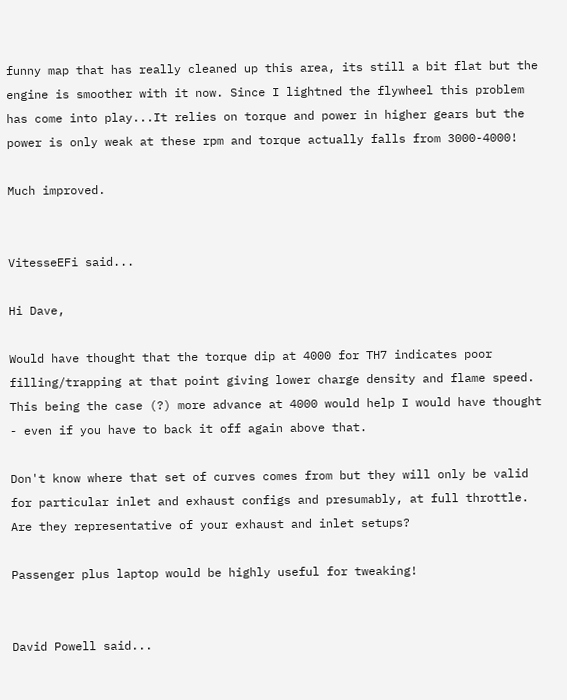funny map that has really cleaned up this area, its still a bit flat but the engine is smoother with it now. Since I lightned the flywheel this problem has come into play...It relies on torque and power in higher gears but the power is only weak at these rpm and torque actually falls from 3000-4000!

Much improved.


VitesseEFi said...

Hi Dave,

Would have thought that the torque dip at 4000 for TH7 indicates poor filling/trapping at that point giving lower charge density and flame speed. This being the case (?) more advance at 4000 would help I would have thought - even if you have to back it off again above that.

Don't know where that set of curves comes from but they will only be valid for particular inlet and exhaust configs and presumably, at full throttle. Are they representative of your exhaust and inlet setups?

Passenger plus laptop would be highly useful for tweaking!


David Powell said...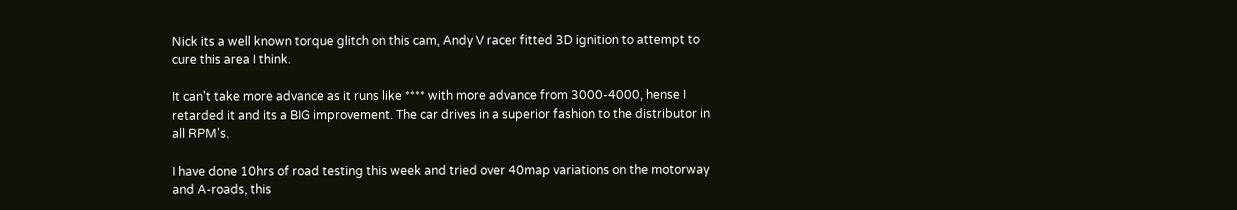Nick its a well known torque glitch on this cam, Andy V racer fitted 3D ignition to attempt to cure this area I think.

It can't take more advance as it runs like **** with more advance from 3000-4000, hense I retarded it and its a BIG improvement. The car drives in a superior fashion to the distributor in all RPM's.

I have done 10hrs of road testing this week and tried over 40map variations on the motorway and A-roads, this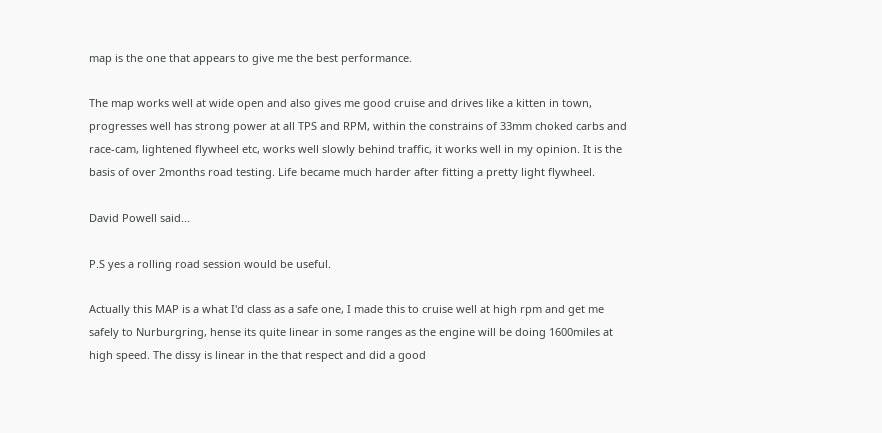map is the one that appears to give me the best performance.

The map works well at wide open and also gives me good cruise and drives like a kitten in town, progresses well has strong power at all TPS and RPM, within the constrains of 33mm choked carbs and race-cam, lightened flywheel etc, works well slowly behind traffic, it works well in my opinion. It is the basis of over 2months road testing. Life became much harder after fitting a pretty light flywheel.

David Powell said...

P.S yes a rolling road session would be useful.

Actually this MAP is a what I'd class as a safe one, I made this to cruise well at high rpm and get me safely to Nurburgring, hense its quite linear in some ranges as the engine will be doing 1600miles at high speed. The dissy is linear in the that respect and did a good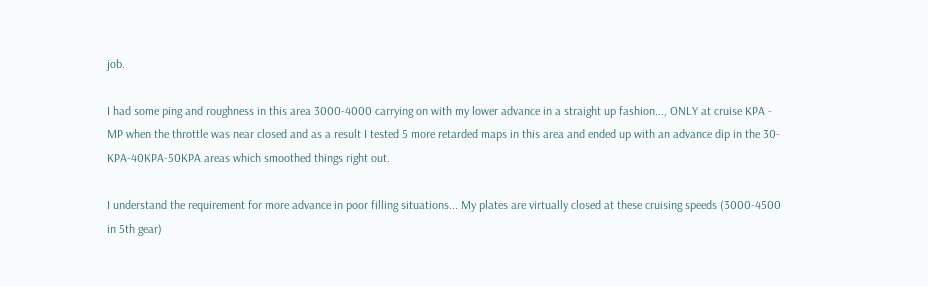job.

I had some ping and roughness in this area 3000-4000 carrying on with my lower advance in a straight up fashion..., ONLY at cruise KPA - MP when the throttle was near closed and as a result I tested 5 more retarded maps in this area and ended up with an advance dip in the 30-KPA-40KPA-50KPA areas which smoothed things right out.

I understand the requirement for more advance in poor filling situations... My plates are virtually closed at these cruising speeds (3000-4500 in 5th gear)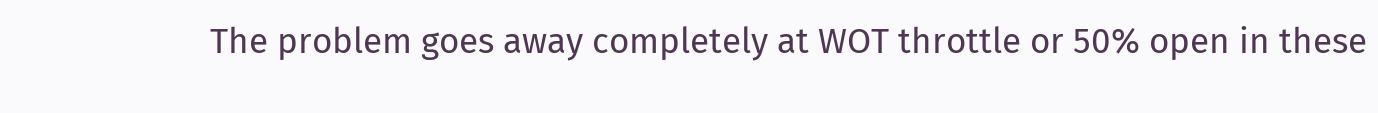The problem goes away completely at WOT throttle or 50% open in these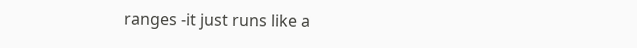ranges -it just runs like a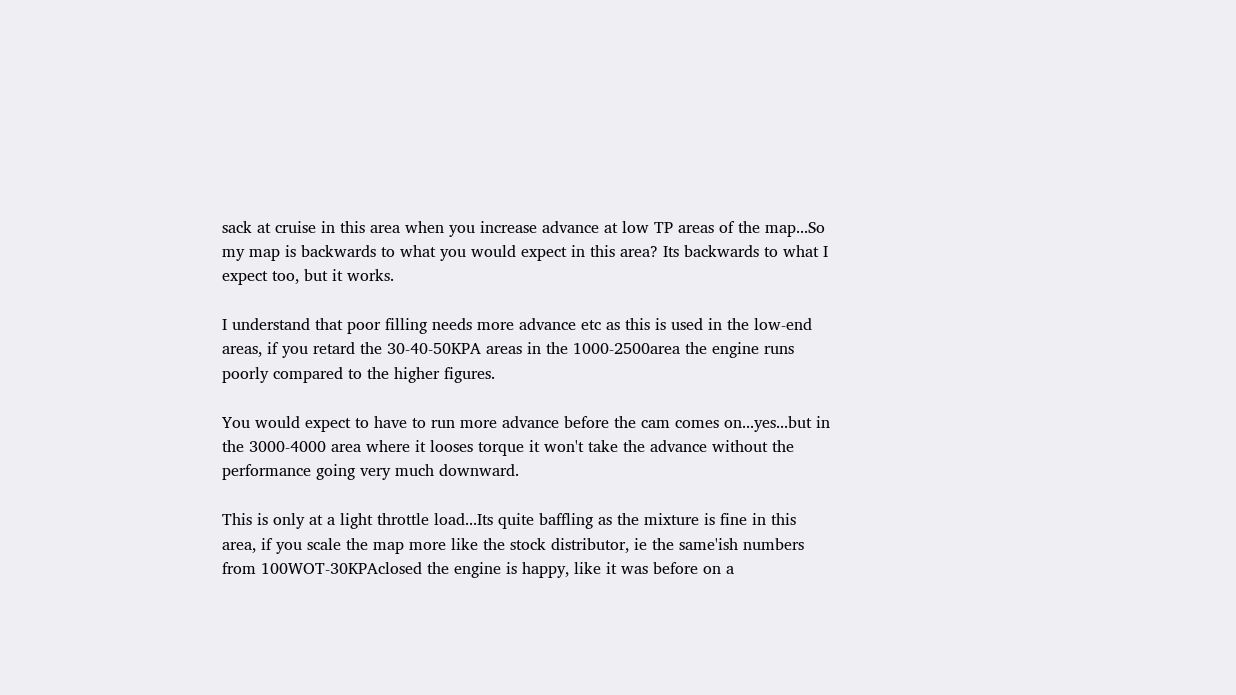sack at cruise in this area when you increase advance at low TP areas of the map...So my map is backwards to what you would expect in this area? Its backwards to what I expect too, but it works.

I understand that poor filling needs more advance etc as this is used in the low-end areas, if you retard the 30-40-50KPA areas in the 1000-2500area the engine runs poorly compared to the higher figures.

You would expect to have to run more advance before the cam comes on...yes...but in the 3000-4000 area where it looses torque it won't take the advance without the performance going very much downward.

This is only at a light throttle load...Its quite baffling as the mixture is fine in this area, if you scale the map more like the stock distributor, ie the same'ish numbers from 100WOT-30KPAclosed the engine is happy, like it was before on a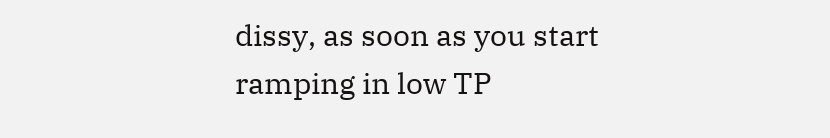dissy, as soon as you start ramping in low TP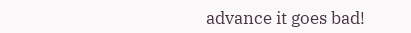advance it goes bad!